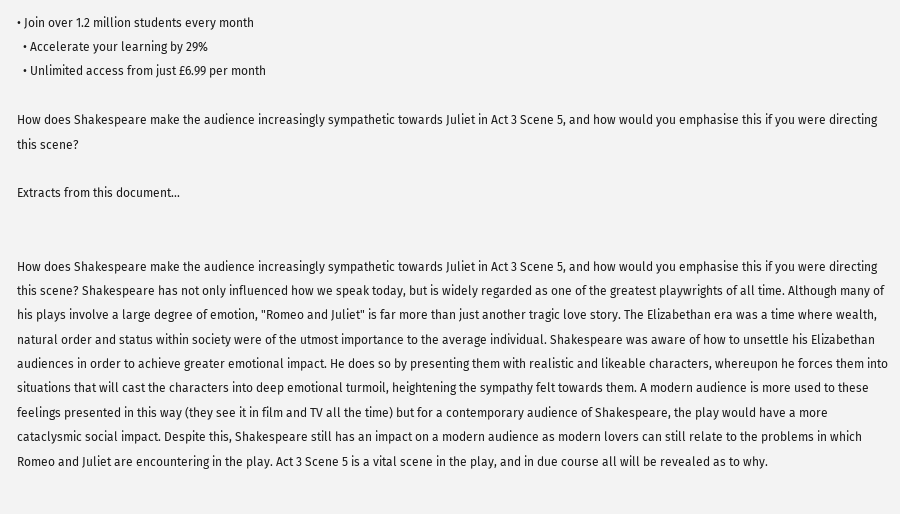• Join over 1.2 million students every month
  • Accelerate your learning by 29%
  • Unlimited access from just £6.99 per month

How does Shakespeare make the audience increasingly sympathetic towards Juliet in Act 3 Scene 5, and how would you emphasise this if you were directing this scene?

Extracts from this document...


How does Shakespeare make the audience increasingly sympathetic towards Juliet in Act 3 Scene 5, and how would you emphasise this if you were directing this scene? Shakespeare has not only influenced how we speak today, but is widely regarded as one of the greatest playwrights of all time. Although many of his plays involve a large degree of emotion, "Romeo and Juliet" is far more than just another tragic love story. The Elizabethan era was a time where wealth, natural order and status within society were of the utmost importance to the average individual. Shakespeare was aware of how to unsettle his Elizabethan audiences in order to achieve greater emotional impact. He does so by presenting them with realistic and likeable characters, whereupon he forces them into situations that will cast the characters into deep emotional turmoil, heightening the sympathy felt towards them. A modern audience is more used to these feelings presented in this way (they see it in film and TV all the time) but for a contemporary audience of Shakespeare, the play would have a more cataclysmic social impact. Despite this, Shakespeare still has an impact on a modern audience as modern lovers can still relate to the problems in which Romeo and Juliet are encountering in the play. Act 3 Scene 5 is a vital scene in the play, and in due course all will be revealed as to why.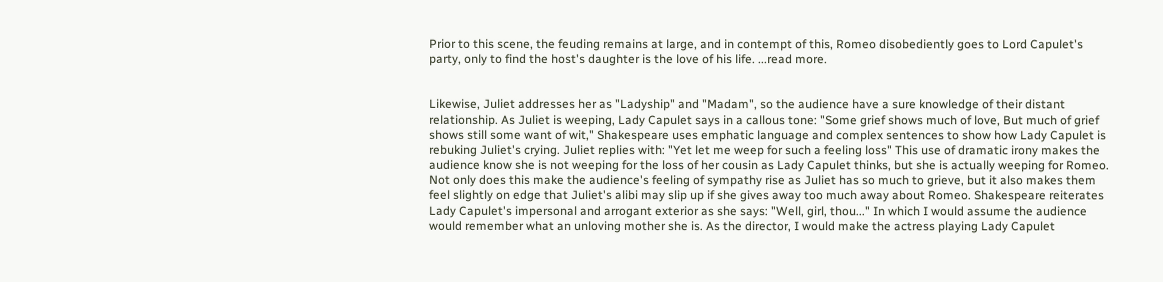Prior to this scene, the feuding remains at large, and in contempt of this, Romeo disobediently goes to Lord Capulet's party, only to find the host's daughter is the love of his life. ...read more.


Likewise, Juliet addresses her as "Ladyship" and "Madam", so the audience have a sure knowledge of their distant relationship. As Juliet is weeping, Lady Capulet says in a callous tone: "Some grief shows much of love, But much of grief shows still some want of wit," Shakespeare uses emphatic language and complex sentences to show how Lady Capulet is rebuking Juliet's crying. Juliet replies with: "Yet let me weep for such a feeling loss" This use of dramatic irony makes the audience know she is not weeping for the loss of her cousin as Lady Capulet thinks, but she is actually weeping for Romeo. Not only does this make the audience's feeling of sympathy rise as Juliet has so much to grieve, but it also makes them feel slightly on edge that Juliet's alibi may slip up if she gives away too much away about Romeo. Shakespeare reiterates Lady Capulet's impersonal and arrogant exterior as she says: "Well, girl, thou..." In which I would assume the audience would remember what an unloving mother she is. As the director, I would make the actress playing Lady Capulet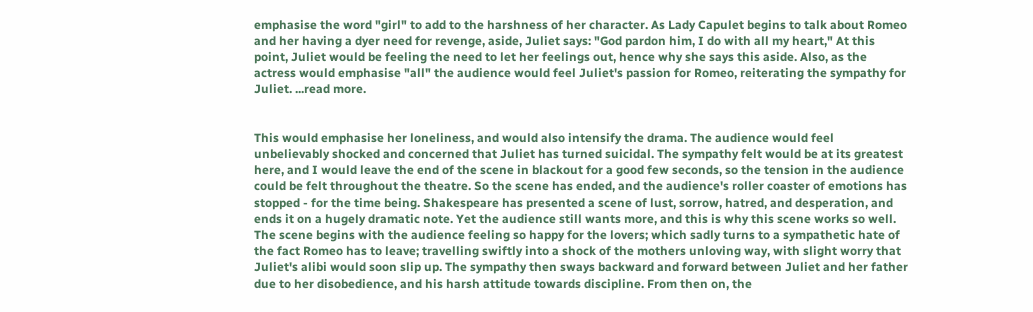emphasise the word "girl" to add to the harshness of her character. As Lady Capulet begins to talk about Romeo and her having a dyer need for revenge, aside, Juliet says: "God pardon him, I do with all my heart," At this point, Juliet would be feeling the need to let her feelings out, hence why she says this aside. Also, as the actress would emphasise "all" the audience would feel Juliet's passion for Romeo, reiterating the sympathy for Juliet. ...read more.


This would emphasise her loneliness, and would also intensify the drama. The audience would feel unbelievably shocked and concerned that Juliet has turned suicidal. The sympathy felt would be at its greatest here, and I would leave the end of the scene in blackout for a good few seconds, so the tension in the audience could be felt throughout the theatre. So the scene has ended, and the audience's roller coaster of emotions has stopped - for the time being. Shakespeare has presented a scene of lust, sorrow, hatred, and desperation, and ends it on a hugely dramatic note. Yet the audience still wants more, and this is why this scene works so well. The scene begins with the audience feeling so happy for the lovers; which sadly turns to a sympathetic hate of the fact Romeo has to leave; travelling swiftly into a shock of the mothers unloving way, with slight worry that Juliet's alibi would soon slip up. The sympathy then sways backward and forward between Juliet and her father due to her disobedience, and his harsh attitude towards discipline. From then on, the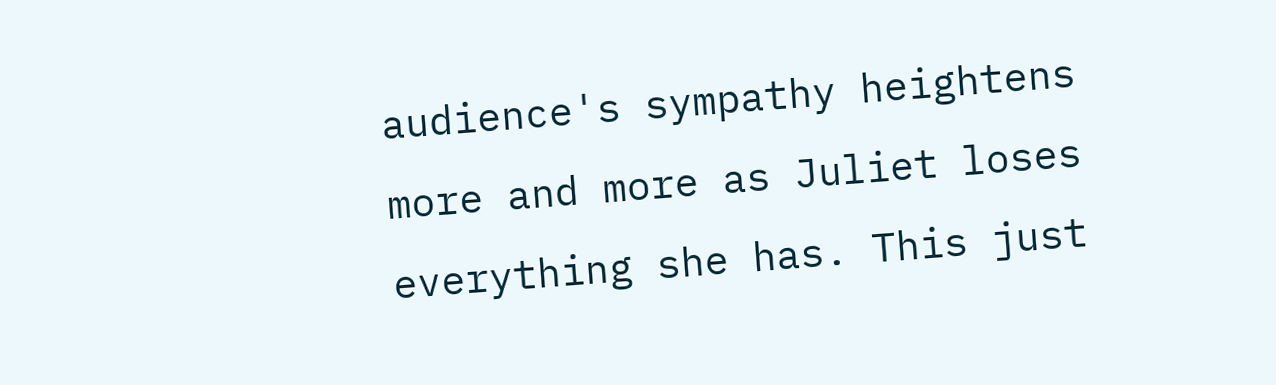audience's sympathy heightens more and more as Juliet loses everything she has. This just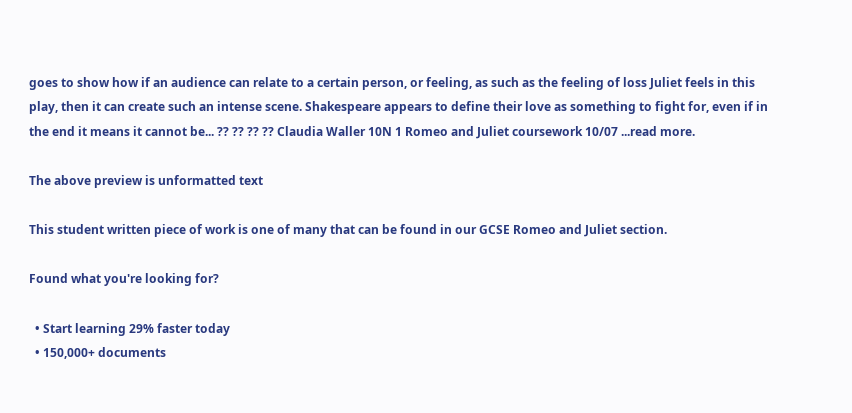goes to show how if an audience can relate to a certain person, or feeling, as such as the feeling of loss Juliet feels in this play, then it can create such an intense scene. Shakespeare appears to define their love as something to fight for, even if in the end it means it cannot be... ?? ?? ?? ?? Claudia Waller 10N 1 Romeo and Juliet coursework 10/07 ...read more.

The above preview is unformatted text

This student written piece of work is one of many that can be found in our GCSE Romeo and Juliet section.

Found what you're looking for?

  • Start learning 29% faster today
  • 150,000+ documents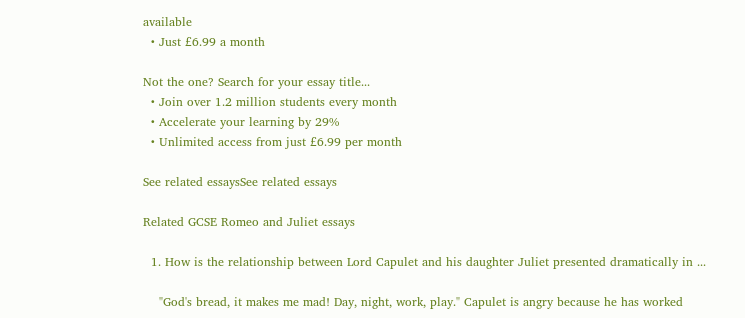available
  • Just £6.99 a month

Not the one? Search for your essay title...
  • Join over 1.2 million students every month
  • Accelerate your learning by 29%
  • Unlimited access from just £6.99 per month

See related essaysSee related essays

Related GCSE Romeo and Juliet essays

  1. How is the relationship between Lord Capulet and his daughter Juliet presented dramatically in ...

    "God's bread, it makes me mad! Day, night, work, play." Capulet is angry because he has worked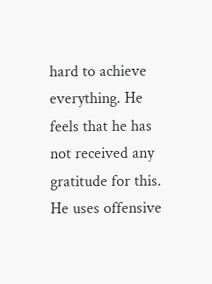hard to achieve everything. He feels that he has not received any gratitude for this. He uses offensive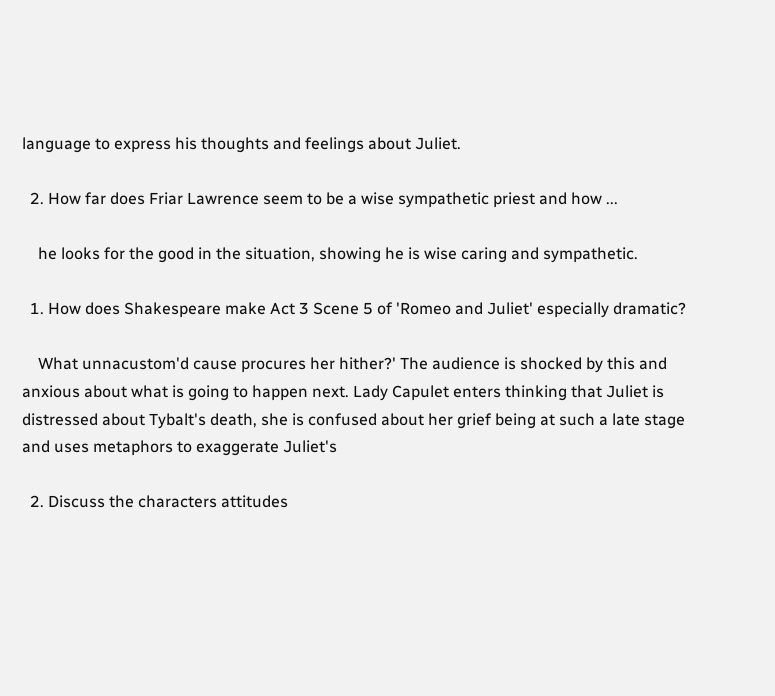language to express his thoughts and feelings about Juliet.

  2. How far does Friar Lawrence seem to be a wise sympathetic priest and how ...

    he looks for the good in the situation, showing he is wise caring and sympathetic.

  1. How does Shakespeare make Act 3 Scene 5 of 'Romeo and Juliet' especially dramatic?

    What unnacustom'd cause procures her hither?' The audience is shocked by this and anxious about what is going to happen next. Lady Capulet enters thinking that Juliet is distressed about Tybalt's death, she is confused about her grief being at such a late stage and uses metaphors to exaggerate Juliet's

  2. Discuss the characters attitudes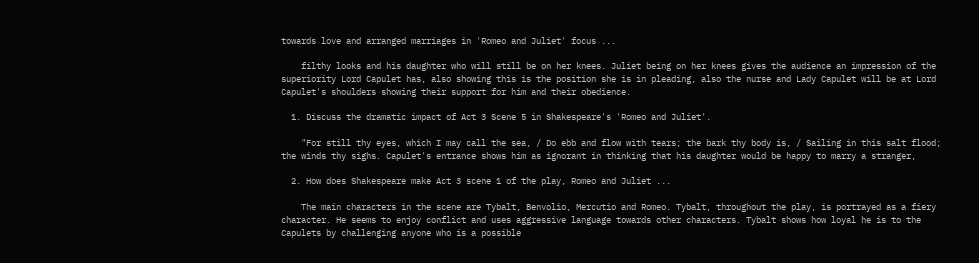towards love and arranged marriages in 'Romeo and Juliet' focus ...

    filthy looks and his daughter who will still be on her knees. Juliet being on her knees gives the audience an impression of the superiority Lord Capulet has, also showing this is the position she is in pleading, also the nurse and Lady Capulet will be at Lord Capulet's shoulders showing their support for him and their obedience.

  1. Discuss the dramatic impact of Act 3 Scene 5 in Shakespeare's 'Romeo and Juliet'.

    "For still thy eyes, which I may call the sea, / Do ebb and flow with tears; the bark thy body is, / Sailing in this salt flood; the winds thy sighs. Capulet's entrance shows him as ignorant in thinking that his daughter would be happy to marry a stranger,

  2. How does Shakespeare make Act 3 scene 1 of the play, Romeo and Juliet ...

    The main characters in the scene are Tybalt, Benvolio, Mercutio and Romeo. Tybalt, throughout the play, is portrayed as a fiery character. He seems to enjoy conflict and uses aggressive language towards other characters. Tybalt shows how loyal he is to the Capulets by challenging anyone who is a possible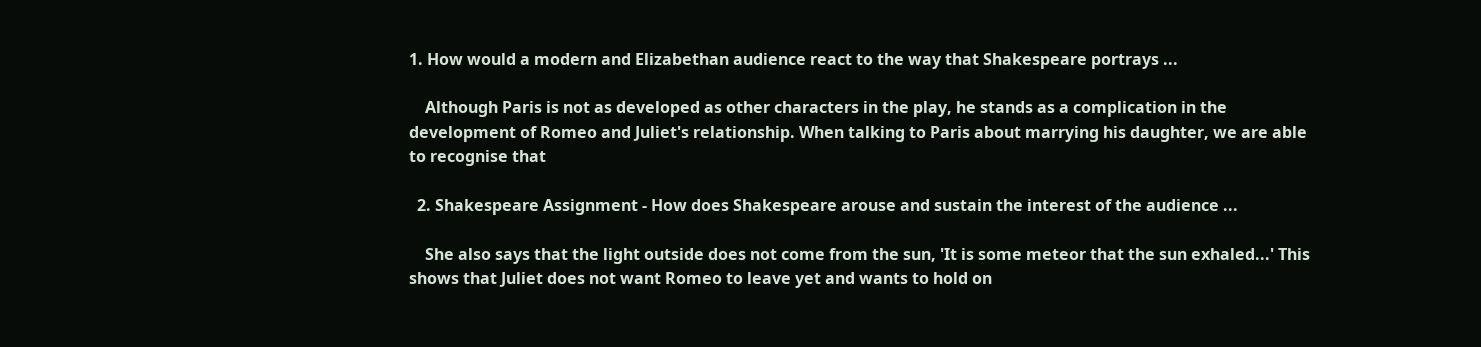1. How would a modern and Elizabethan audience react to the way that Shakespeare portrays ...

    Although Paris is not as developed as other characters in the play, he stands as a complication in the development of Romeo and Juliet's relationship. When talking to Paris about marrying his daughter, we are able to recognise that

  2. Shakespeare Assignment - How does Shakespeare arouse and sustain the interest of the audience ...

    She also says that the light outside does not come from the sun, 'It is some meteor that the sun exhaled...' This shows that Juliet does not want Romeo to leave yet and wants to hold on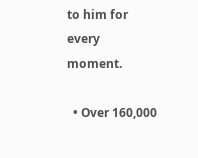to him for every moment.

  • Over 160,000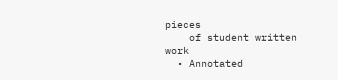pieces
    of student written work
  • Annotated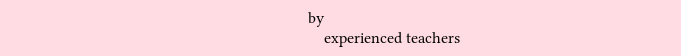by
    experienced teachers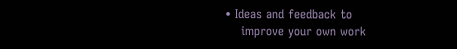• Ideas and feedback to
    improve your own work